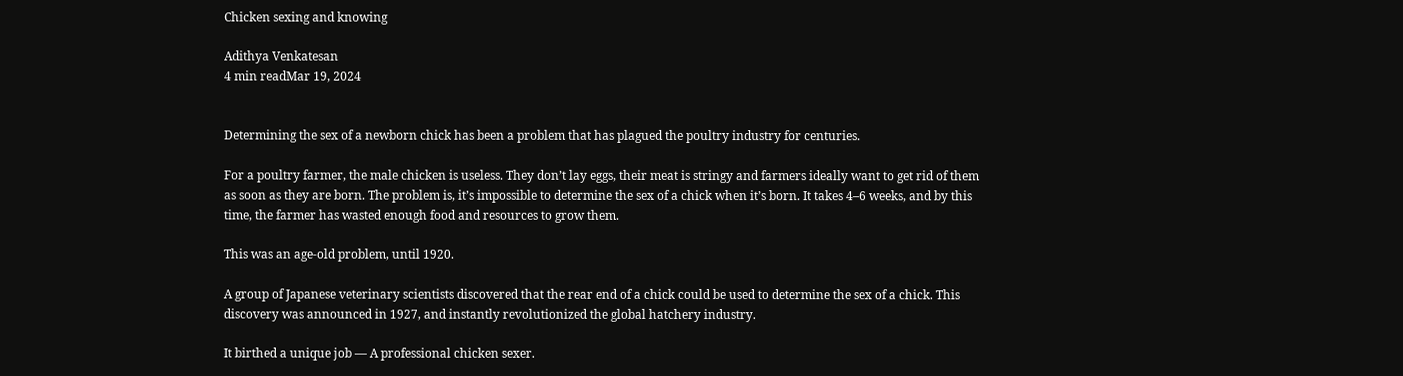Chicken sexing and knowing

Adithya Venkatesan
4 min readMar 19, 2024


Determining the sex of a newborn chick has been a problem that has plagued the poultry industry for centuries.

For a poultry farmer, the male chicken is useless. They don’t lay eggs, their meat is stringy and farmers ideally want to get rid of them as soon as they are born. The problem is, it’s impossible to determine the sex of a chick when it’s born. It takes 4–6 weeks, and by this time, the farmer has wasted enough food and resources to grow them.

This was an age-old problem, until 1920.

A group of Japanese veterinary scientists discovered that the rear end of a chick could be used to determine the sex of a chick. This discovery was announced in 1927, and instantly revolutionized the global hatchery industry.

It birthed a unique job — A professional chicken sexer.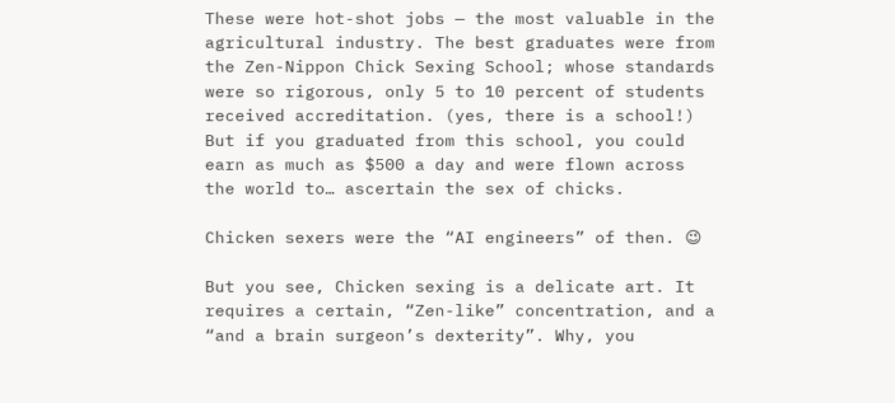These were hot-shot jobs — the most valuable in the agricultural industry. The best graduates were from the Zen-Nippon Chick Sexing School; whose standards were so rigorous, only 5 to 10 percent of students received accreditation. (yes, there is a school!) But if you graduated from this school, you could earn as much as $500 a day and were flown across the world to… ascertain the sex of chicks.

Chicken sexers were the “AI engineers” of then. 😉

But you see, Chicken sexing is a delicate art. It requires a certain, “Zen-like” concentration, and a “and a brain surgeon’s dexterity”. Why, you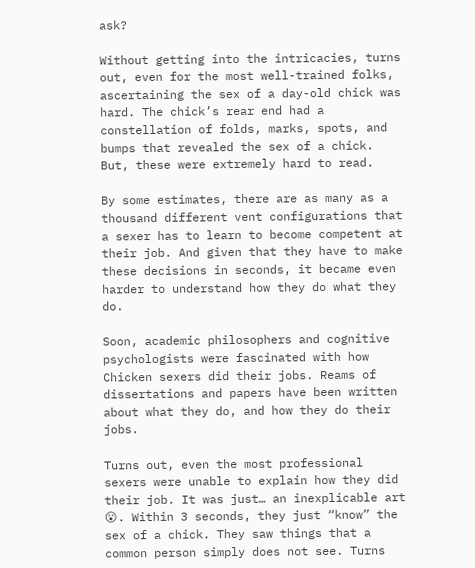ask?

Without getting into the intricacies, turns out, even for the most well-trained folks, ascertaining the sex of a day-old chick was hard. The chick’s rear end had a constellation of folds, marks, spots, and bumps that revealed the sex of a chick. But, these were extremely hard to read.

By some estimates, there are as many as a thousand different vent configurations that a sexer has to learn to become competent at their job. And given that they have to make these decisions in seconds, it became even harder to understand how they do what they do.

Soon, academic philosophers and cognitive psychologists were fascinated with how Chicken sexers did their jobs. Reams of dissertations and papers have been written about what they do, and how they do their jobs.

Turns out, even the most professional sexers were unable to explain how they did their job. It was just… an inexplicable art 😮. Within 3 seconds, they just “know” the sex of a chick. They saw things that a common person simply does not see. Turns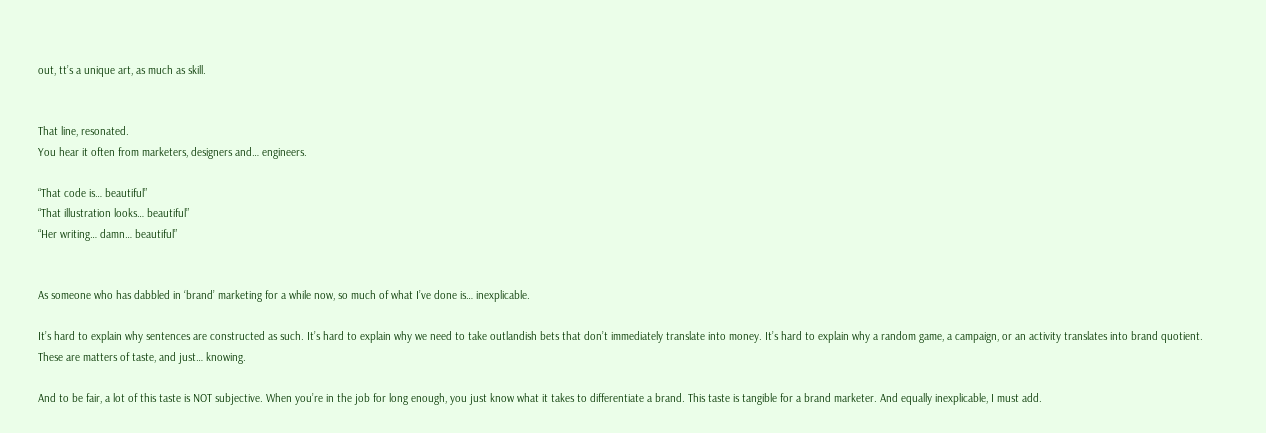out, tt’s a unique art, as much as skill.


That line, resonated.
You hear it often from marketers, designers and… engineers.

“That code is… beautiful”
“That illustration looks… beautiful”
“Her writing… damn… beautiful”


As someone who has dabbled in ‘brand’ marketing for a while now, so much of what I’ve done is… inexplicable.

It’s hard to explain why sentences are constructed as such. It’s hard to explain why we need to take outlandish bets that don’t immediately translate into money. It’s hard to explain why a random game, a campaign, or an activity translates into brand quotient. These are matters of taste, and just… knowing.

And to be fair, a lot of this taste is NOT subjective. When you’re in the job for long enough, you just know what it takes to differentiate a brand. This taste is tangible for a brand marketer. And equally inexplicable, I must add.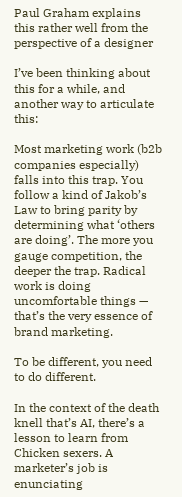Paul Graham explains this rather well from the perspective of a designer

I’ve been thinking about this for a while, and another way to articulate this:

Most marketing work (b2b companies especially) falls into this trap. You follow a kind of Jakob’s Law to bring parity by determining what ‘others are doing’. The more you gauge competition, the deeper the trap. Radical work is doing uncomfortable things — that’s the very essence of brand marketing.

To be different, you need to do different.

In the context of the death knell that’s AI, there’s a lesson to learn from Chicken sexers. A marketer’s job is enunciating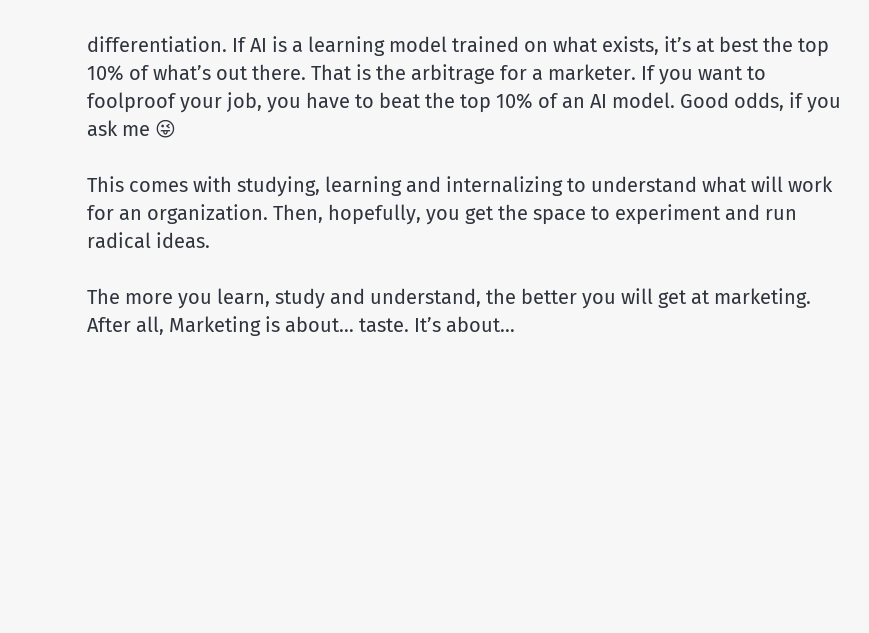differentiation. If AI is a learning model trained on what exists, it’s at best the top 10% of what’s out there. That is the arbitrage for a marketer. If you want to foolproof your job, you have to beat the top 10% of an AI model. Good odds, if you ask me 😜

This comes with studying, learning and internalizing to understand what will work for an organization. Then, hopefully, you get the space to experiment and run radical ideas.

The more you learn, study and understand, the better you will get at marketing. After all, Marketing is about… taste. It’s about…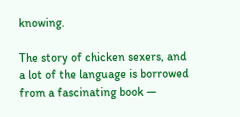knowing.

The story of chicken sexers, and a lot of the language is borrowed from a fascinating book —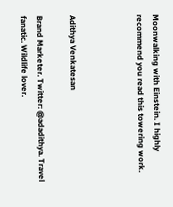Moonwalking with Einstein. I highly recommend you read this towering work.



Adithya Venkatesan

Brand Marketer. Twitter: @adadithya. Travel fanatic. Wildlife lover.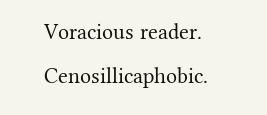Voracious reader. Cenosillicaphobic.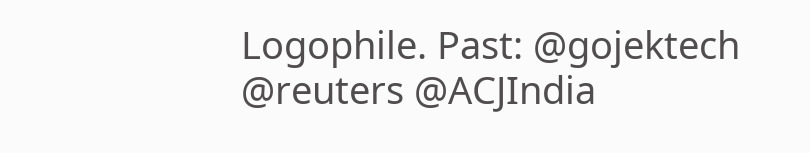Logophile. Past: @gojektech @reuters @ACJIndia